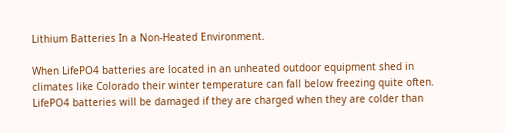Lithium Batteries In a Non-Heated Environment.

When LifePO4 batteries are located in an unheated outdoor equipment shed in climates like Colorado their winter temperature can fall below freezing quite often. LifePO4 batteries will be damaged if they are charged when they are colder than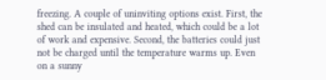freezing. A couple of uninviting options exist. First, the shed can be insulated and heated, which could be a lot of work and expensive. Second, the batteries could just not be charged until the temperature warms up. Even on a sunny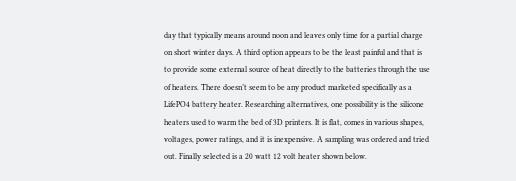day that typically means around noon and leaves only time for a partial charge on short winter days. A third option appears to be the least painful and that is to provide some external source of heat directly to the batteries through the use of heaters. There doesn’t seem to be any product marketed specifically as a LifePO4 battery heater. Researching alternatives, one possibility is the silicone heaters used to warm the bed of 3D printers. It is flat, comes in various shapes, voltages, power ratings, and it is inexpensive. A sampling was ordered and tried out. Finally selected is a 20 watt 12 volt heater shown below.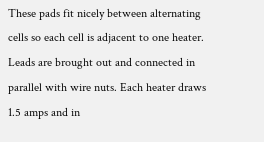These pads fit nicely between alternating cells so each cell is adjacent to one heater. Leads are brought out and connected in parallel with wire nuts. Each heater draws 1.5 amps and in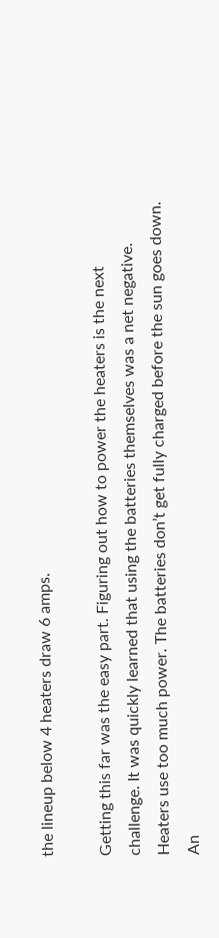the lineup below 4 heaters draw 6 amps.

Getting this far was the easy part. Figuring out how to power the heaters is the next challenge. It was quickly learned that using the batteries themselves was a net negative. Heaters use too much power. The batteries don’t get fully charged before the sun goes down. An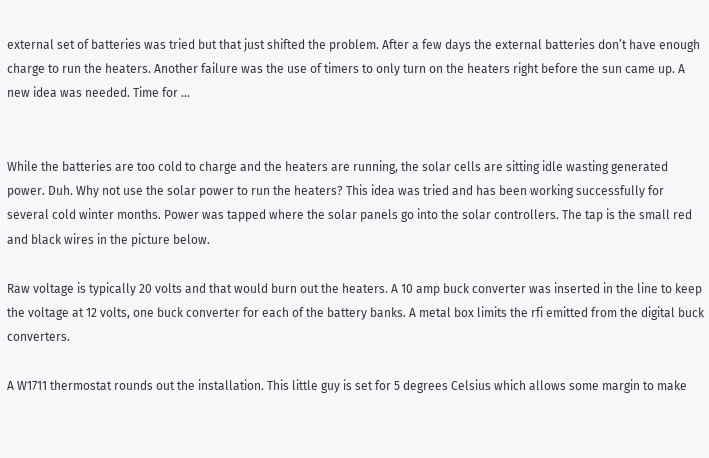external set of batteries was tried but that just shifted the problem. After a few days the external batteries don’t have enough charge to run the heaters. Another failure was the use of timers to only turn on the heaters right before the sun came up. A new idea was needed. Time for …


While the batteries are too cold to charge and the heaters are running, the solar cells are sitting idle wasting generated power. Duh. Why not use the solar power to run the heaters? This idea was tried and has been working successfully for several cold winter months. Power was tapped where the solar panels go into the solar controllers. The tap is the small red and black wires in the picture below.

Raw voltage is typically 20 volts and that would burn out the heaters. A 10 amp buck converter was inserted in the line to keep the voltage at 12 volts, one buck converter for each of the battery banks. A metal box limits the rfi emitted from the digital buck converters.

A W1711 thermostat rounds out the installation. This little guy is set for 5 degrees Celsius which allows some margin to make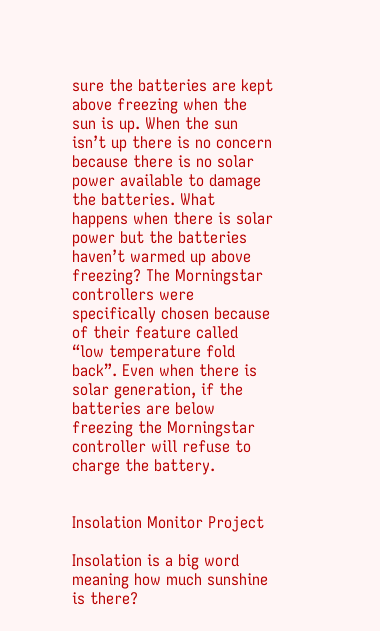sure the batteries are kept above freezing when the sun is up. When the sun isn’t up there is no concern because there is no solar power available to damage the batteries. What happens when there is solar power but the batteries haven’t warmed up above freezing? The Morningstar controllers were specifically chosen because of their feature called “low temperature fold back”. Even when there is solar generation, if the batteries are below freezing the Morningstar controller will refuse to charge the battery.


Insolation Monitor Project

Insolation is a big word meaning how much sunshine is there?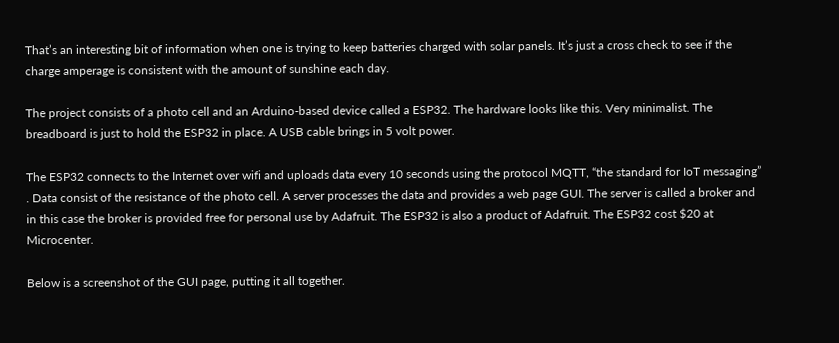That’s an interesting bit of information when one is trying to keep batteries charged with solar panels. It’s just a cross check to see if the charge amperage is consistent with the amount of sunshine each day.

The project consists of a photo cell and an Arduino-based device called a ESP32. The hardware looks like this. Very minimalist. The breadboard is just to hold the ESP32 in place. A USB cable brings in 5 volt power.

The ESP32 connects to the Internet over wifi and uploads data every 10 seconds using the protocol MQTT, “the standard for IoT messaging” . Data consist of the resistance of the photo cell. A server processes the data and provides a web page GUI. The server is called a broker and in this case the broker is provided free for personal use by Adafruit. The ESP32 is also a product of Adafruit. The ESP32 cost $20 at Microcenter.

Below is a screenshot of the GUI page, putting it all together.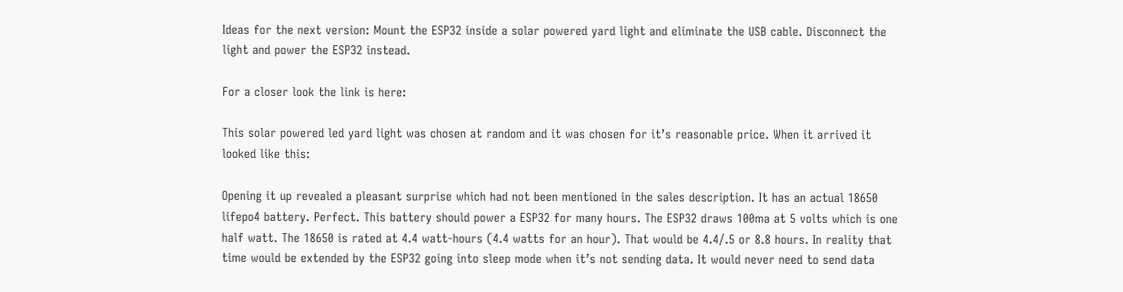Ideas for the next version: Mount the ESP32 inside a solar powered yard light and eliminate the USB cable. Disconnect the light and power the ESP32 instead.

For a closer look the link is here:

This solar powered led yard light was chosen at random and it was chosen for it’s reasonable price. When it arrived it looked like this:

Opening it up revealed a pleasant surprise which had not been mentioned in the sales description. It has an actual 18650 lifepo4 battery. Perfect. This battery should power a ESP32 for many hours. The ESP32 draws 100ma at 5 volts which is one half watt. The 18650 is rated at 4.4 watt-hours (4.4 watts for an hour). That would be 4.4/.5 or 8.8 hours. In reality that time would be extended by the ESP32 going into sleep mode when it’s not sending data. It would never need to send data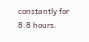constantly for 8.8 hours.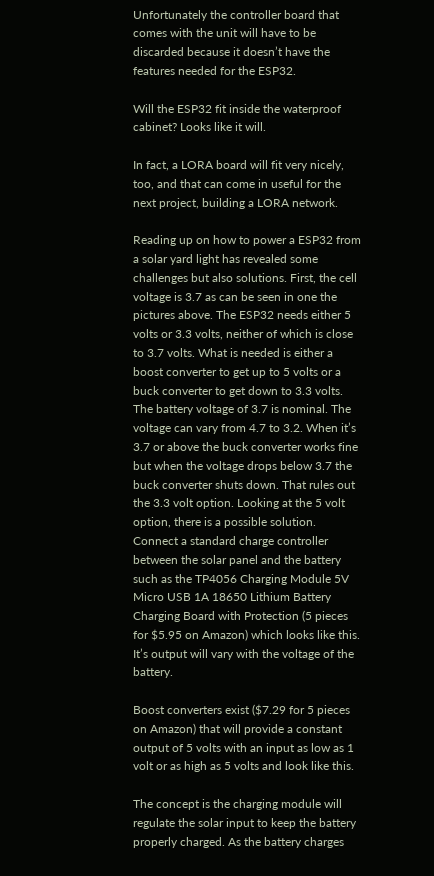Unfortunately the controller board that comes with the unit will have to be discarded because it doesn’t have the features needed for the ESP32.

Will the ESP32 fit inside the waterproof cabinet? Looks like it will.

In fact, a LORA board will fit very nicely, too, and that can come in useful for the next project, building a LORA network.

Reading up on how to power a ESP32 from a solar yard light has revealed some challenges but also solutions. First, the cell voltage is 3.7 as can be seen in one the pictures above. The ESP32 needs either 5 volts or 3.3 volts, neither of which is close to 3.7 volts. What is needed is either a boost converter to get up to 5 volts or a buck converter to get down to 3.3 volts. The battery voltage of 3.7 is nominal. The voltage can vary from 4.7 to 3.2. When it’s 3.7 or above the buck converter works fine but when the voltage drops below 3.7 the buck converter shuts down. That rules out the 3.3 volt option. Looking at the 5 volt option, there is a possible solution. Connect a standard charge controller between the solar panel and the battery such as the TP4056 Charging Module 5V Micro USB 1A 18650 Lithium Battery Charging Board with Protection (5 pieces for $5.95 on Amazon) which looks like this. It’s output will vary with the voltage of the battery.

Boost converters exist ($7.29 for 5 pieces on Amazon) that will provide a constant output of 5 volts with an input as low as 1 volt or as high as 5 volts and look like this.

The concept is the charging module will regulate the solar input to keep the battery properly charged. As the battery charges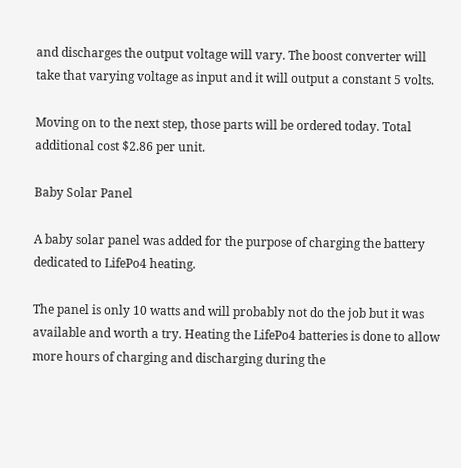and discharges the output voltage will vary. The boost converter will take that varying voltage as input and it will output a constant 5 volts.

Moving on to the next step, those parts will be ordered today. Total additional cost $2.86 per unit.

Baby Solar Panel

A baby solar panel was added for the purpose of charging the battery dedicated to LifePo4 heating.

The panel is only 10 watts and will probably not do the job but it was available and worth a try. Heating the LifePo4 batteries is done to allow more hours of charging and discharging during the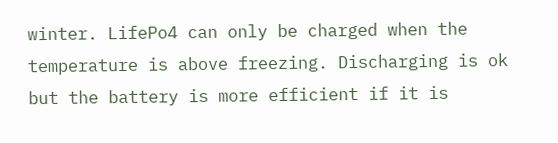winter. LifePo4 can only be charged when the temperature is above freezing. Discharging is ok but the battery is more efficient if it is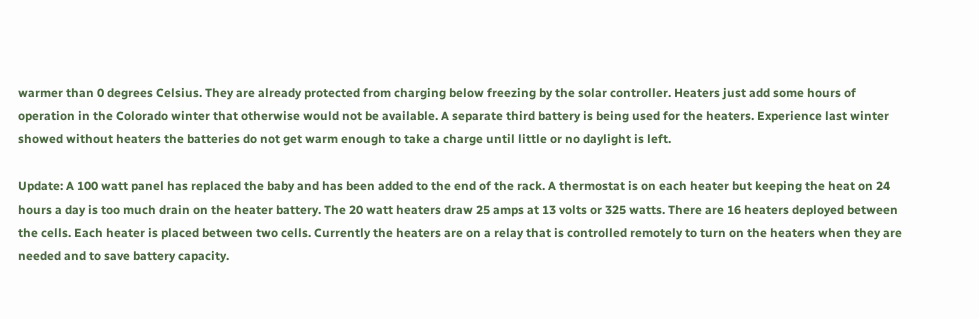warmer than 0 degrees Celsius. They are already protected from charging below freezing by the solar controller. Heaters just add some hours of operation in the Colorado winter that otherwise would not be available. A separate third battery is being used for the heaters. Experience last winter showed without heaters the batteries do not get warm enough to take a charge until little or no daylight is left.

Update: A 100 watt panel has replaced the baby and has been added to the end of the rack. A thermostat is on each heater but keeping the heat on 24 hours a day is too much drain on the heater battery. The 20 watt heaters draw 25 amps at 13 volts or 325 watts. There are 16 heaters deployed between the cells. Each heater is placed between two cells. Currently the heaters are on a relay that is controlled remotely to turn on the heaters when they are needed and to save battery capacity.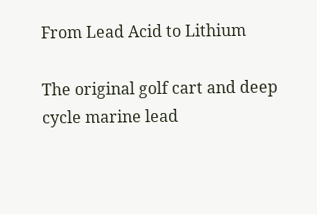From Lead Acid to Lithium

The original golf cart and deep cycle marine lead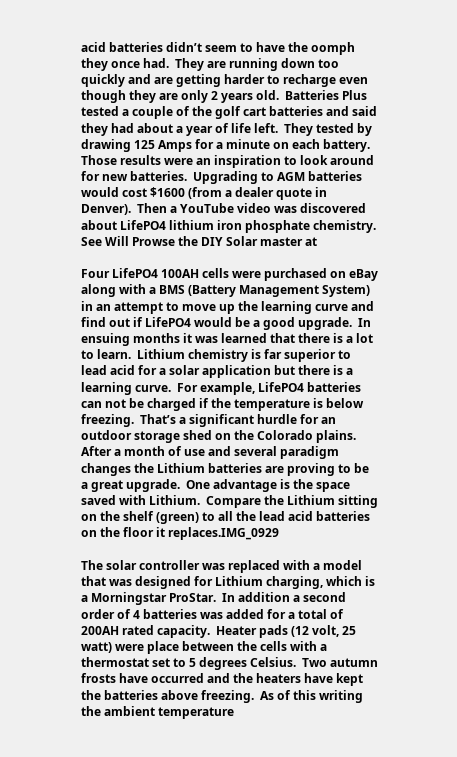acid batteries didn’t seem to have the oomph they once had.  They are running down too quickly and are getting harder to recharge even though they are only 2 years old.  Batteries Plus tested a couple of the golf cart batteries and said they had about a year of life left.  They tested by drawing 125 Amps for a minute on each battery.  Those results were an inspiration to look around for new batteries.  Upgrading to AGM batteries would cost $1600 (from a dealer quote in Denver).  Then a YouTube video was discovered about LifePO4 lithium iron phosphate chemistry.  See Will Prowse the DIY Solar master at

Four LifePO4 100AH cells were purchased on eBay along with a BMS (Battery Management System) in an attempt to move up the learning curve and find out if LifePO4 would be a good upgrade.  In ensuing months it was learned that there is a lot to learn.  Lithium chemistry is far superior to lead acid for a solar application but there is a learning curve.  For example, LifePO4 batteries can not be charged if the temperature is below freezing.  That’s a significant hurdle for an outdoor storage shed on the Colorado plains.  After a month of use and several paradigm changes the Lithium batteries are proving to be a great upgrade.  One advantage is the space saved with Lithium.  Compare the Lithium sitting on the shelf (green) to all the lead acid batteries on the floor it replaces.IMG_0929

The solar controller was replaced with a model that was designed for Lithium charging, which is a Morningstar ProStar.  In addition a second order of 4 batteries was added for a total of 200AH rated capacity.  Heater pads (12 volt, 25 watt) were place between the cells with a thermostat set to 5 degrees Celsius.  Two autumn frosts have occurred and the heaters have kept the batteries above freezing.  As of this writing the ambient temperature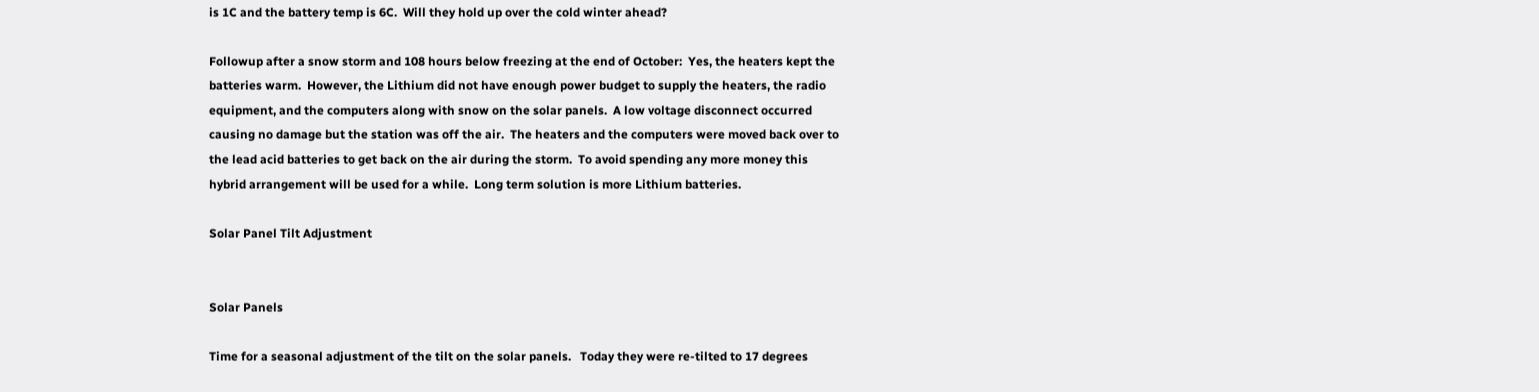is 1C and the battery temp is 6C.  Will they hold up over the cold winter ahead?

Followup after a snow storm and 108 hours below freezing at the end of October:  Yes, the heaters kept the batteries warm.  However, the Lithium did not have enough power budget to supply the heaters, the radio equipment, and the computers along with snow on the solar panels.  A low voltage disconnect occurred causing no damage but the station was off the air.  The heaters and the computers were moved back over to the lead acid batteries to get back on the air during the storm.  To avoid spending any more money this hybrid arrangement will be used for a while.  Long term solution is more Lithium batteries.

Solar Panel Tilt Adjustment


Solar Panels

Time for a seasonal adjustment of the tilt on the solar panels.   Today they were re-tilted to 17 degrees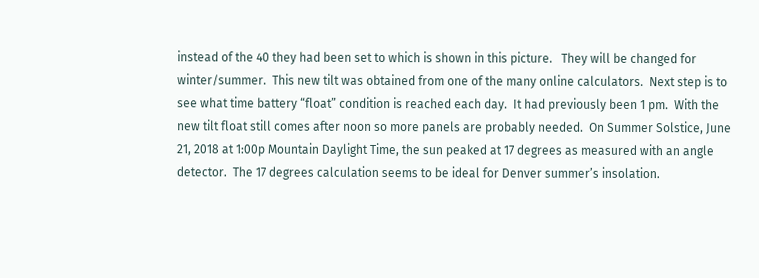instead of the 40 they had been set to which is shown in this picture.   They will be changed for winter/summer.  This new tilt was obtained from one of the many online calculators.  Next step is to see what time battery “float” condition is reached each day.  It had previously been 1 pm.  With the new tilt float still comes after noon so more panels are probably needed.  On Summer Solstice, June 21, 2018 at 1:00p Mountain Daylight Time, the sun peaked at 17 degrees as measured with an angle detector.  The 17 degrees calculation seems to be ideal for Denver summer’s insolation.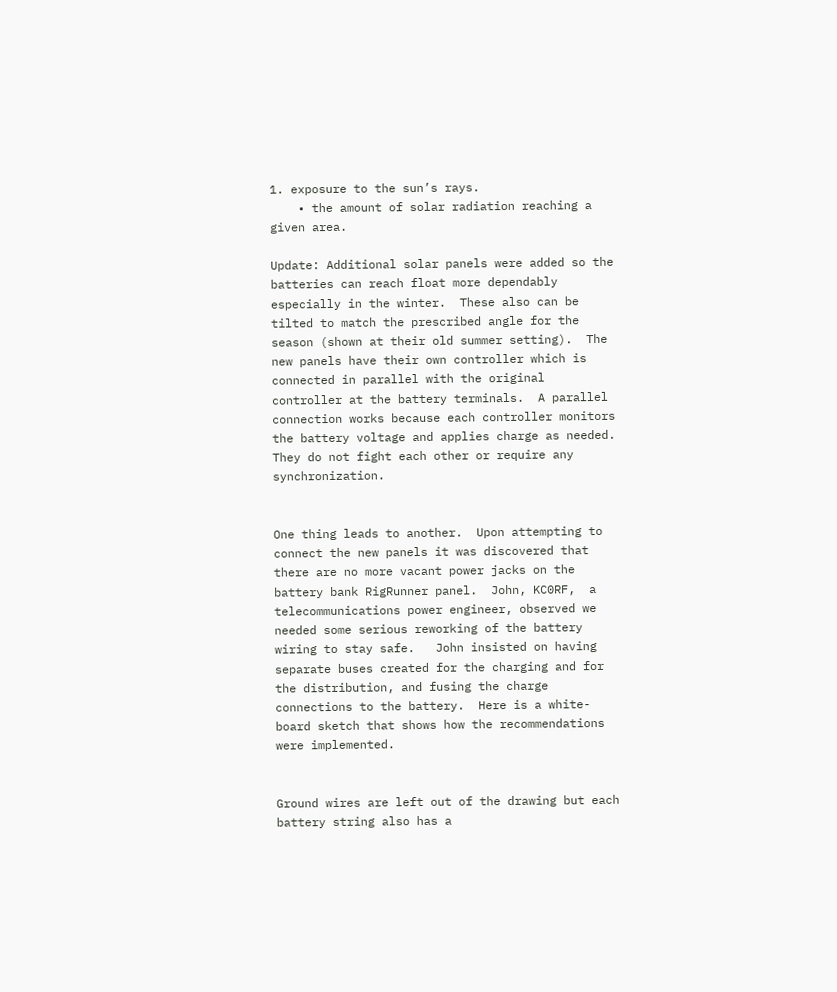1. exposure to the sun’s rays.
    • the amount of solar radiation reaching a given area.

Update: Additional solar panels were added so the batteries can reach float more dependably especially in the winter.  These also can be tilted to match the prescribed angle for the season (shown at their old summer setting).  The new panels have their own controller which is connected in parallel with the original controller at the battery terminals.  A parallel connection works because each controller monitors the battery voltage and applies charge as needed. They do not fight each other or require any synchronization.


One thing leads to another.  Upon attempting to connect the new panels it was discovered that there are no more vacant power jacks on the battery bank RigRunner panel.  John, KC0RF,  a telecommunications power engineer, observed we needed some serious reworking of the battery wiring to stay safe.   John insisted on having separate buses created for the charging and for the distribution, and fusing the charge connections to the battery.  Here is a white-board sketch that shows how the recommendations were implemented.


Ground wires are left out of the drawing but each battery string also has a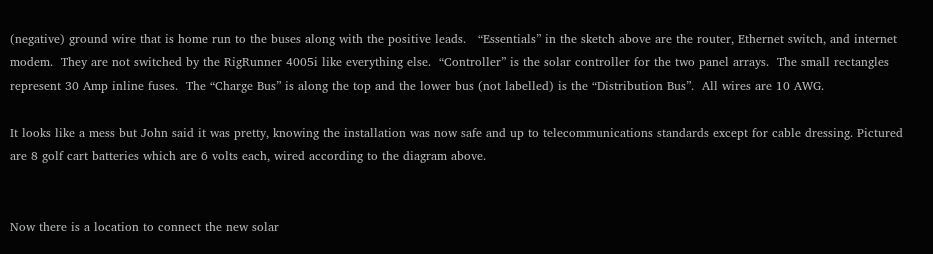(negative) ground wire that is home run to the buses along with the positive leads.   “Essentials” in the sketch above are the router, Ethernet switch, and internet modem.  They are not switched by the RigRunner 4005i like everything else.  “Controller” is the solar controller for the two panel arrays.  The small rectangles represent 30 Amp inline fuses.  The “Charge Bus” is along the top and the lower bus (not labelled) is the “Distribution Bus”.  All wires are 10 AWG.

It looks like a mess but John said it was pretty, knowing the installation was now safe and up to telecommunications standards except for cable dressing. Pictured are 8 golf cart batteries which are 6 volts each, wired according to the diagram above.


Now there is a location to connect the new solar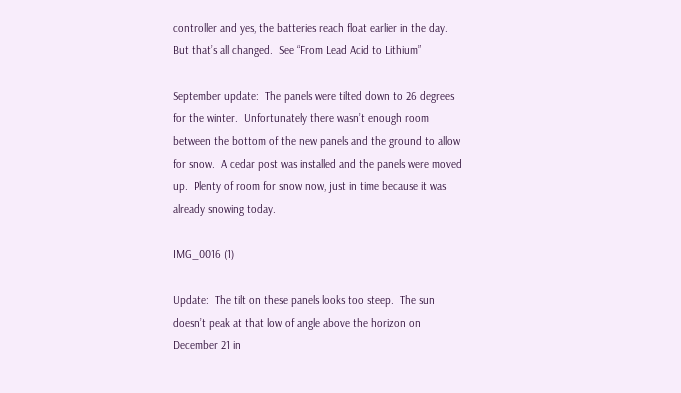controller and yes, the batteries reach float earlier in the day.  But that’s all changed.  See “From Lead Acid to Lithium”

September update:  The panels were tilted down to 26 degrees for the winter.  Unfortunately there wasn’t enough room between the bottom of the new panels and the ground to allow for snow.  A cedar post was installed and the panels were moved up.  Plenty of room for snow now, just in time because it was already snowing today.

IMG_0016 (1)

Update:  The tilt on these panels looks too steep.  The sun doesn’t peak at that low of angle above the horizon on December 21 in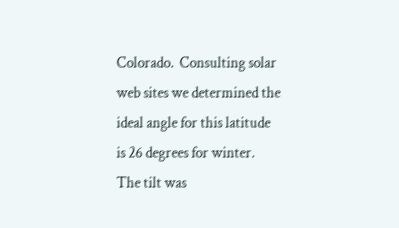Colorado.  Consulting solar web sites we determined the ideal angle for this latitude is 26 degrees for winter.  The tilt was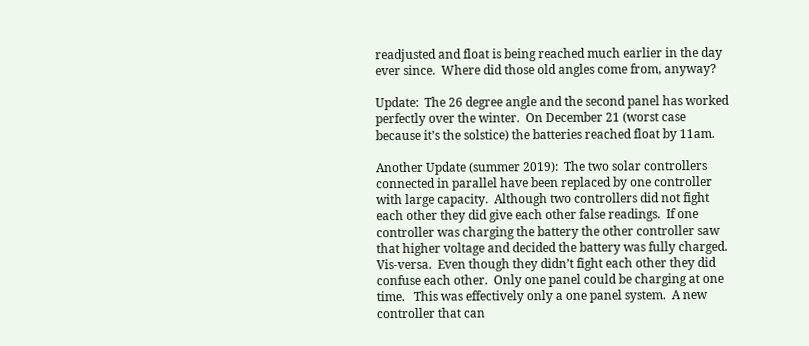readjusted and float is being reached much earlier in the day ever since.  Where did those old angles come from, anyway?

Update:  The 26 degree angle and the second panel has worked perfectly over the winter.  On December 21 (worst case because it’s the solstice) the batteries reached float by 11am.

Another Update (summer 2019):  The two solar controllers connected in parallel have been replaced by one controller with large capacity.  Although two controllers did not fight each other they did give each other false readings.  If one controller was charging the battery the other controller saw that higher voltage and decided the battery was fully charged.  Vis-versa.  Even though they didn’t fight each other they did confuse each other.  Only one panel could be charging at one time.   This was effectively only a one panel system.  A new controller that can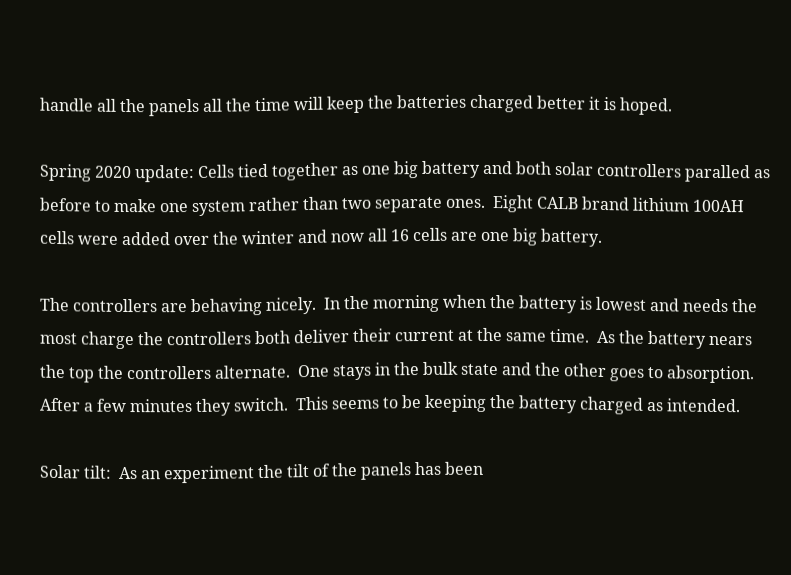handle all the panels all the time will keep the batteries charged better it is hoped.

Spring 2020 update: Cells tied together as one big battery and both solar controllers paralled as before to make one system rather than two separate ones.  Eight CALB brand lithium 100AH cells were added over the winter and now all 16 cells are one big battery.

The controllers are behaving nicely.  In the morning when the battery is lowest and needs the most charge the controllers both deliver their current at the same time.  As the battery nears the top the controllers alternate.  One stays in the bulk state and the other goes to absorption.  After a few minutes they switch.  This seems to be keeping the battery charged as intended.

Solar tilt:  As an experiment the tilt of the panels has been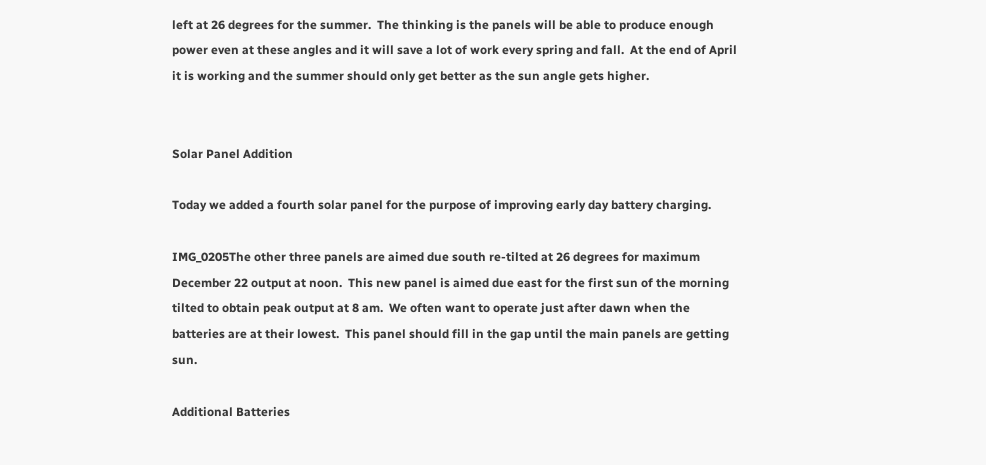left at 26 degrees for the summer.  The thinking is the panels will be able to produce enough power even at these angles and it will save a lot of work every spring and fall.  At the end of April it is working and the summer should only get better as the sun angle gets higher.


Solar Panel Addition

Today we added a fourth solar panel for the purpose of improving early day battery charging.

IMG_0205The other three panels are aimed due south re-tilted at 26 degrees for maximum December 22 output at noon.  This new panel is aimed due east for the first sun of the morning tilted to obtain peak output at 8 am.  We often want to operate just after dawn when the batteries are at their lowest.  This panel should fill in the gap until the main panels are getting sun.

Additional Batteries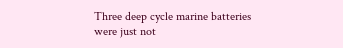Three deep cycle marine batteries were just not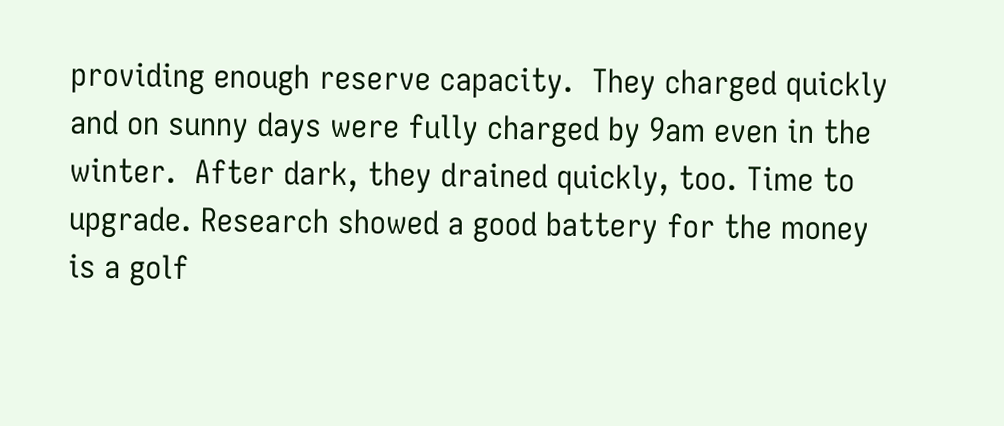providing enough reserve capacity.  They charged quickly and on sunny days were fully charged by 9am even in the winter.  After dark, they drained quickly, too. Time to upgrade. Research showed a good battery for the money is a golf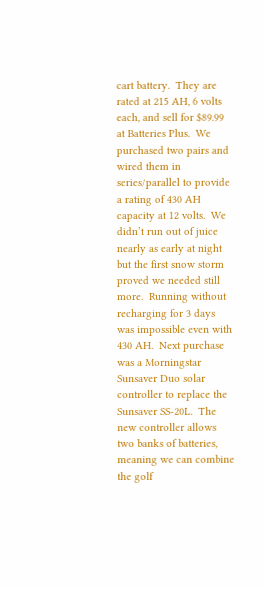cart battery.  They are rated at 215 AH, 6 volts each, and sell for $89.99 at Batteries Plus.  We purchased two pairs and wired them in series/parallel to provide a rating of 430 AH capacity at 12 volts.  We didn’t run out of juice nearly as early at night but the first snow storm proved we needed still more.  Running without recharging for 3 days was impossible even with 430 AH.  Next purchase was a Morningstar Sunsaver Duo solar controller to replace the Sunsaver SS-20L.  The new controller allows two banks of batteries, meaning we can combine the golf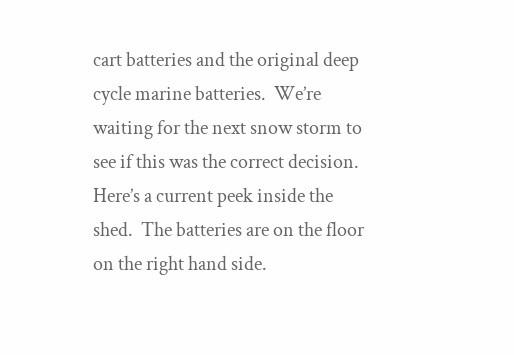cart batteries and the original deep cycle marine batteries.  We’re waiting for the next snow storm to see if this was the correct decision. Here’s a current peek inside the shed.  The batteries are on the floor on the right hand side.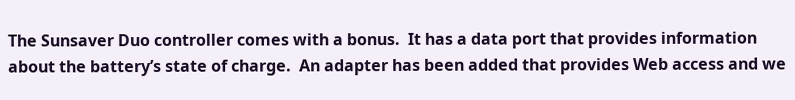The Sunsaver Duo controller comes with a bonus.  It has a data port that provides information about the battery’s state of charge.  An adapter has been added that provides Web access and we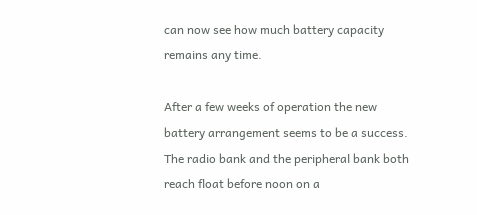can now see how much battery capacity remains any time.

After a few weeks of operation the new battery arrangement seems to be a success.  The radio bank and the peripheral bank both reach float before noon on a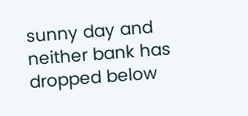sunny day and neither bank has dropped below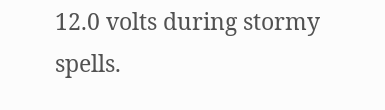12.0 volts during stormy spells.